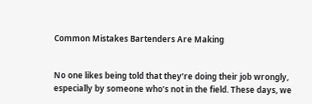Common Mistakes Bartenders Are Making


No one likes being told that they’re doing their job wrongly, especially by someone who’s not in the field. These days, we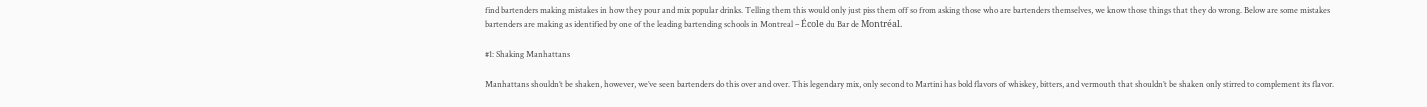find bartenders making mistakes in how they pour and mix popular drinks. Telling them this would only just piss them off so from asking those who are bartenders themselves, we know those things that they do wrong. Below are some mistakes bartenders are making as identified by one of the leading bartending schools in Montreal – École du Bar de Montréal.

#1: Shaking Manhattans

Manhattans shouldn’t be shaken, however, we’ve seen bartenders do this over and over. This legendary mix, only second to Martini has bold flavors of whiskey, bitters, and vermouth that shouldn’t be shaken only stirred to complement its flavor.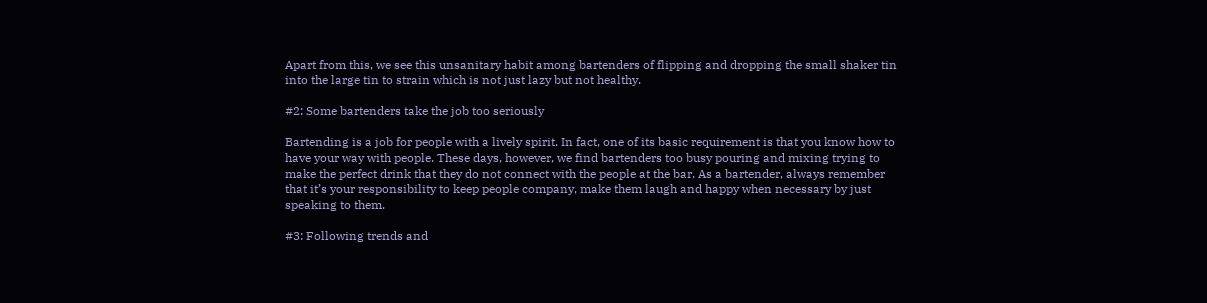Apart from this, we see this unsanitary habit among bartenders of flipping and dropping the small shaker tin into the large tin to strain which is not just lazy but not healthy.

#2: Some bartenders take the job too seriously

Bartending is a job for people with a lively spirit. In fact, one of its basic requirement is that you know how to have your way with people. These days, however, we find bartenders too busy pouring and mixing trying to make the perfect drink that they do not connect with the people at the bar. As a bartender, always remember that it’s your responsibility to keep people company, make them laugh and happy when necessary by just speaking to them.

#3: Following trends and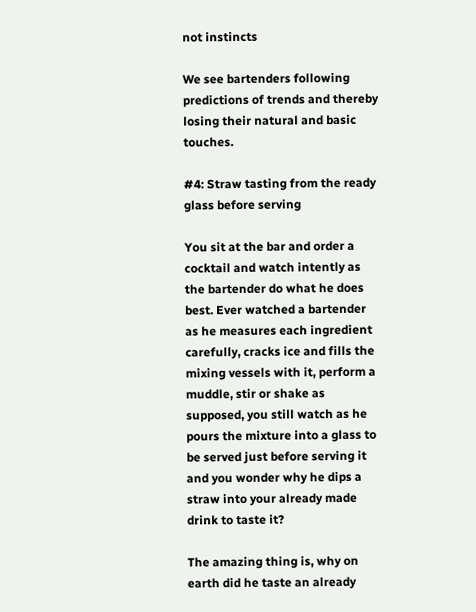not instincts

We see bartenders following predictions of trends and thereby losing their natural and basic touches.

#4: Straw tasting from the ready glass before serving

You sit at the bar and order a cocktail and watch intently as the bartender do what he does best. Ever watched a bartender as he measures each ingredient carefully, cracks ice and fills the mixing vessels with it, perform a muddle, stir or shake as supposed, you still watch as he pours the mixture into a glass to be served just before serving it and you wonder why he dips a straw into your already made drink to taste it?

The amazing thing is, why on earth did he taste an already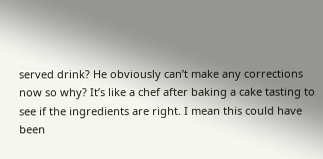served drink? He obviously can’t make any corrections now so why? It’s like a chef after baking a cake tasting to see if the ingredients are right. I mean this could have been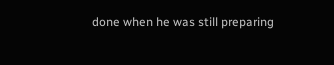done when he was still preparing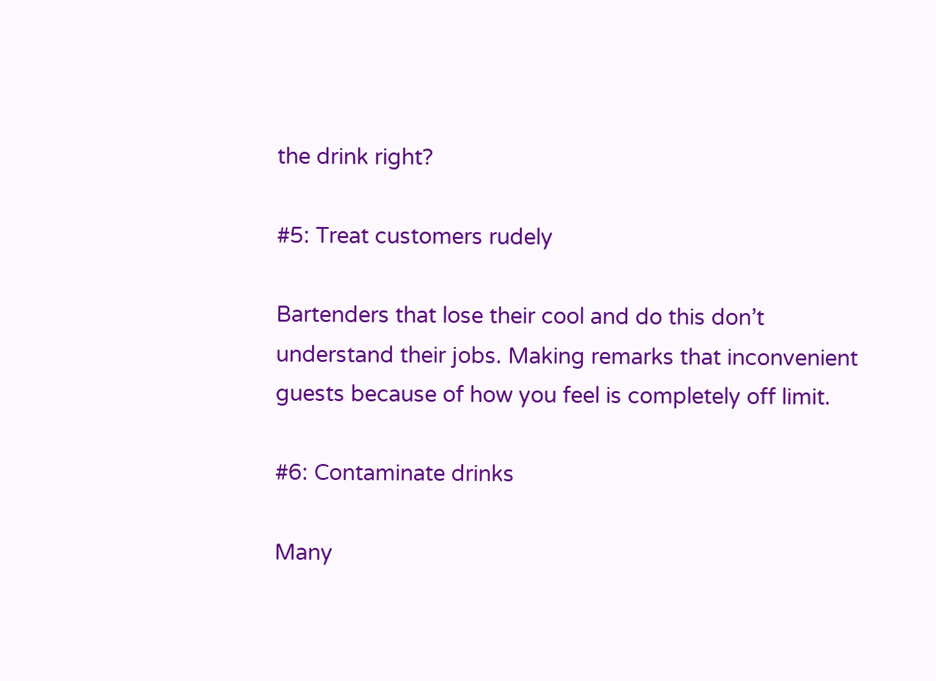the drink right?

#5: Treat customers rudely

Bartenders that lose their cool and do this don’t understand their jobs. Making remarks that inconvenient guests because of how you feel is completely off limit.

#6: Contaminate drinks

Many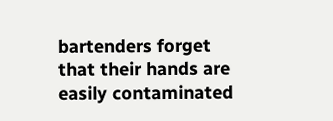bartenders forget that their hands are easily contaminated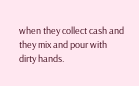when they collect cash and they mix and pour with dirty hands.